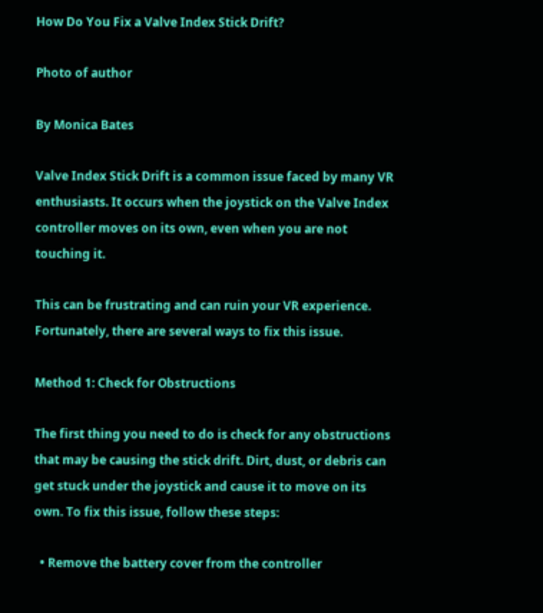How Do You Fix a Valve Index Stick Drift?

Photo of author

By Monica Bates

Valve Index Stick Drift is a common issue faced by many VR enthusiasts. It occurs when the joystick on the Valve Index controller moves on its own, even when you are not touching it.

This can be frustrating and can ruin your VR experience. Fortunately, there are several ways to fix this issue.

Method 1: Check for Obstructions

The first thing you need to do is check for any obstructions that may be causing the stick drift. Dirt, dust, or debris can get stuck under the joystick and cause it to move on its own. To fix this issue, follow these steps:

  • Remove the battery cover from the controller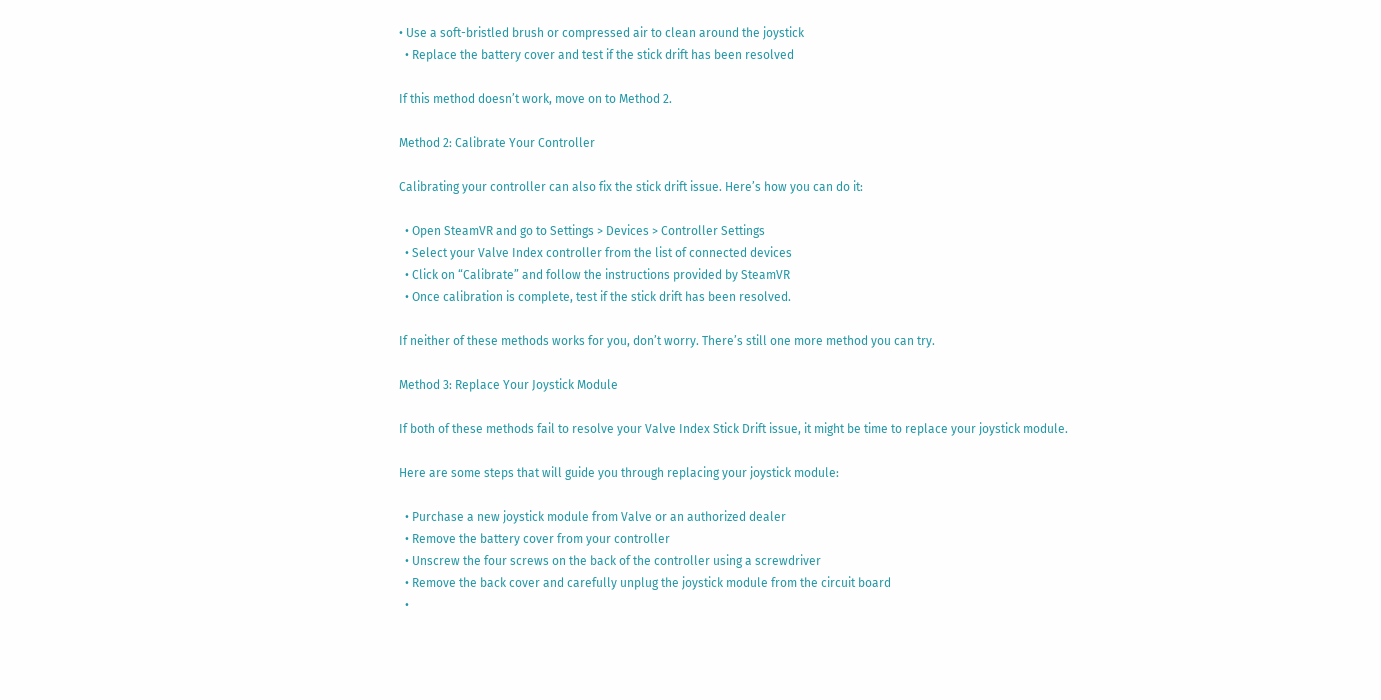• Use a soft-bristled brush or compressed air to clean around the joystick
  • Replace the battery cover and test if the stick drift has been resolved

If this method doesn’t work, move on to Method 2.

Method 2: Calibrate Your Controller

Calibrating your controller can also fix the stick drift issue. Here’s how you can do it:

  • Open SteamVR and go to Settings > Devices > Controller Settings
  • Select your Valve Index controller from the list of connected devices
  • Click on “Calibrate” and follow the instructions provided by SteamVR
  • Once calibration is complete, test if the stick drift has been resolved.

If neither of these methods works for you, don’t worry. There’s still one more method you can try.

Method 3: Replace Your Joystick Module

If both of these methods fail to resolve your Valve Index Stick Drift issue, it might be time to replace your joystick module.

Here are some steps that will guide you through replacing your joystick module:

  • Purchase a new joystick module from Valve or an authorized dealer
  • Remove the battery cover from your controller
  • Unscrew the four screws on the back of the controller using a screwdriver
  • Remove the back cover and carefully unplug the joystick module from the circuit board
  •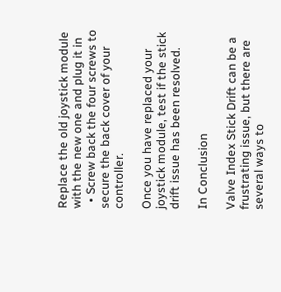Replace the old joystick module with the new one and plug it in
  • Screw back the four screws to secure the back cover of your controller.

Once you have replaced your joystick module, test if the stick drift issue has been resolved.

In Conclusion

Valve Index Stick Drift can be a frustrating issue, but there are several ways to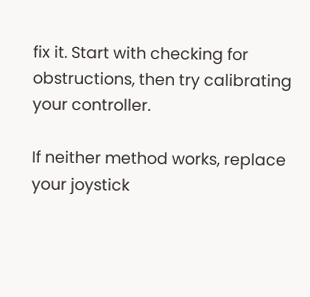fix it. Start with checking for obstructions, then try calibrating your controller.

If neither method works, replace your joystick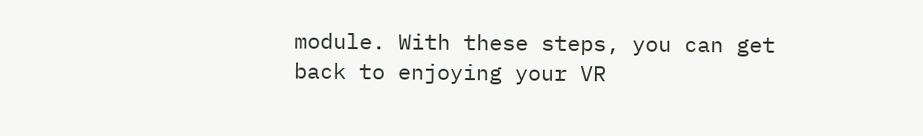module. With these steps, you can get back to enjoying your VR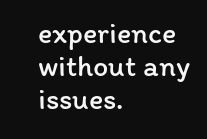experience without any issues.